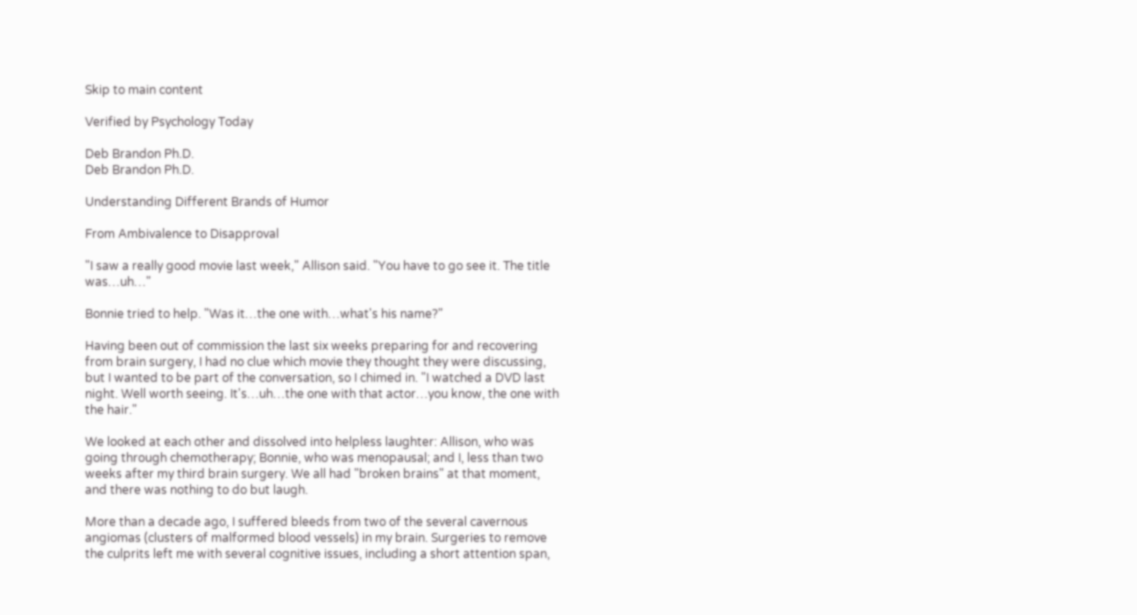Skip to main content

Verified by Psychology Today

Deb Brandon Ph.D.
Deb Brandon Ph.D.

Understanding Different Brands of Humor

From Ambivalence to Disapproval

"I saw a really good movie last week," Allison said. "You have to go see it. The title was…uh…"

Bonnie tried to help. "Was it…the one with…what's his name?"

Having been out of commission the last six weeks preparing for and recovering from brain surgery, I had no clue which movie they thought they were discussing, but I wanted to be part of the conversation, so I chimed in. "I watched a DVD last night. Well worth seeing. It's…uh…the one with that actor…you know, the one with the hair."

We looked at each other and dissolved into helpless laughter: Allison, who was going through chemotherapy; Bonnie, who was menopausal; and I, less than two weeks after my third brain surgery. We all had "broken brains" at that moment, and there was nothing to do but laugh.

More than a decade ago, I suffered bleeds from two of the several cavernous angiomas (clusters of malformed blood vessels) in my brain. Surgeries to remove the culprits left me with several cognitive issues, including a short attention span,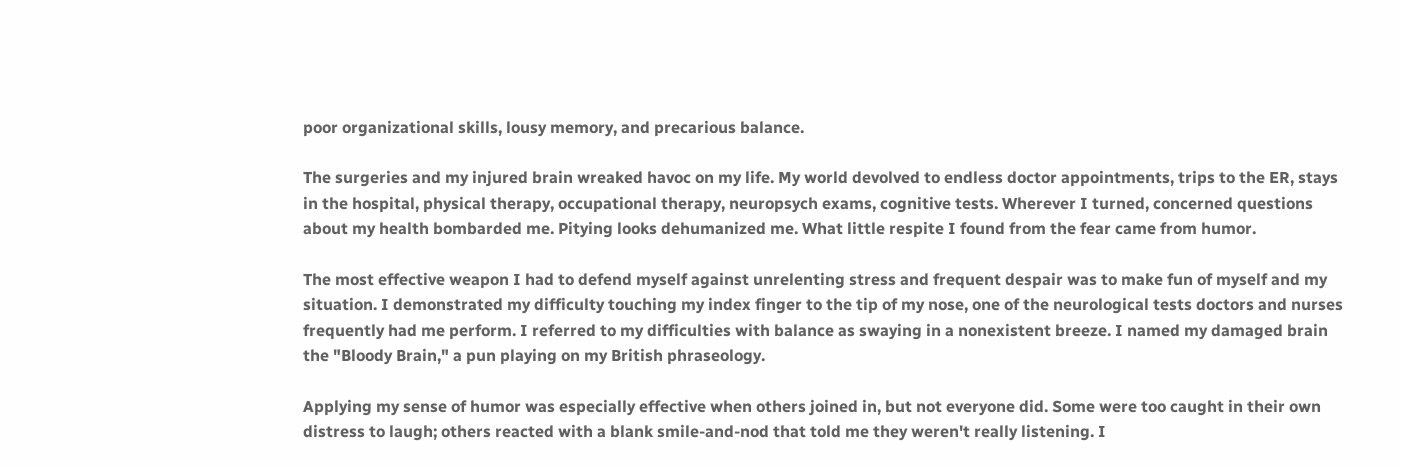poor organizational skills, lousy memory, and precarious balance.

The surgeries and my injured brain wreaked havoc on my life. My world devolved to endless doctor appointments, trips to the ER, stays in the hospital, physical therapy, occupational therapy, neuropsych exams, cognitive tests. Wherever I turned, concerned questions about my health bombarded me. Pitying looks dehumanized me. What little respite I found from the fear came from humor.

The most effective weapon I had to defend myself against unrelenting stress and frequent despair was to make fun of myself and my situation. I demonstrated my difficulty touching my index finger to the tip of my nose, one of the neurological tests doctors and nurses frequently had me perform. I referred to my difficulties with balance as swaying in a nonexistent breeze. I named my damaged brain the "Bloody Brain," a pun playing on my British phraseology.

Applying my sense of humor was especially effective when others joined in, but not everyone did. Some were too caught in their own distress to laugh; others reacted with a blank smile-and-nod that told me they weren't really listening. I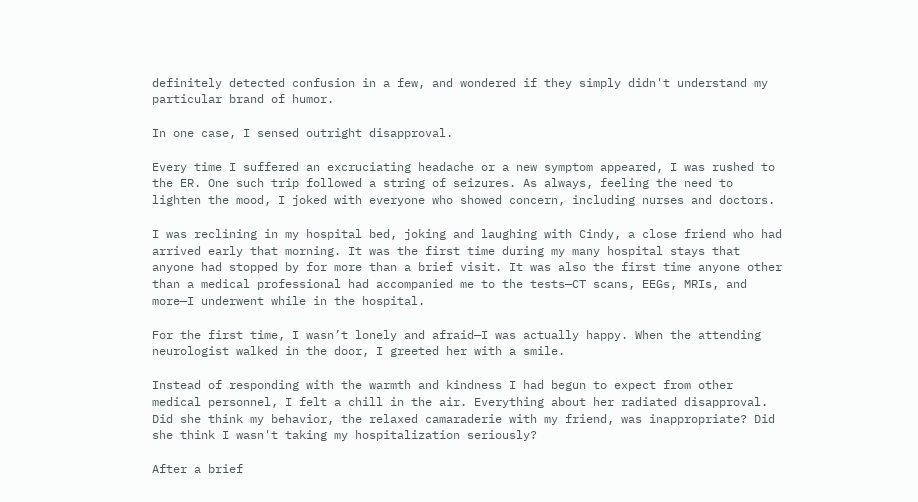definitely detected confusion in a few, and wondered if they simply didn't understand my particular brand of humor.

In one case, I sensed outright disapproval.

Every time I suffered an excruciating headache or a new symptom appeared, I was rushed to the ER. One such trip followed a string of seizures. As always, feeling the need to lighten the mood, I joked with everyone who showed concern, including nurses and doctors.

I was reclining in my hospital bed, joking and laughing with Cindy, a close friend who had arrived early that morning. It was the first time during my many hospital stays that anyone had stopped by for more than a brief visit. It was also the first time anyone other than a medical professional had accompanied me to the tests—CT scans, EEGs, MRIs, and more—I underwent while in the hospital.

For the first time, I wasn’t lonely and afraid—I was actually happy. When the attending neurologist walked in the door, I greeted her with a smile.

Instead of responding with the warmth and kindness I had begun to expect from other medical personnel, I felt a chill in the air. Everything about her radiated disapproval. Did she think my behavior, the relaxed camaraderie with my friend, was inappropriate? Did she think I wasn't taking my hospitalization seriously?

After a brief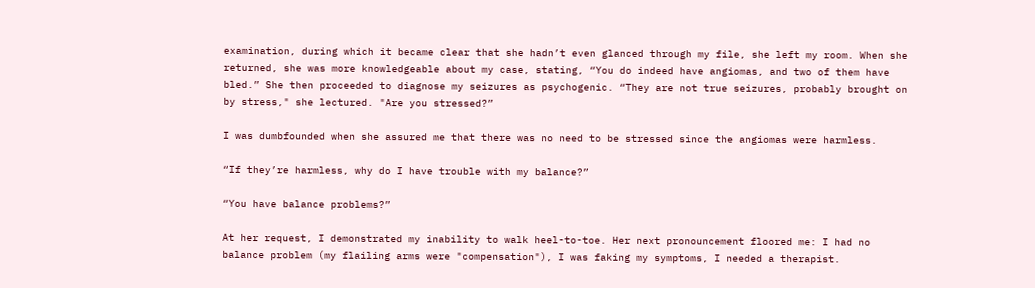examination, during which it became clear that she hadn’t even glanced through my file, she left my room. When she returned, she was more knowledgeable about my case, stating, “You do indeed have angiomas, and two of them have bled.” She then proceeded to diagnose my seizures as psychogenic. “They are not true seizures, probably brought on by stress," she lectured. "Are you stressed?”

I was dumbfounded when she assured me that there was no need to be stressed since the angiomas were harmless.

“If they’re harmless, why do I have trouble with my balance?”

“You have balance problems?”

At her request, I demonstrated my inability to walk heel-to-toe. Her next pronouncement floored me: I had no balance problem (my flailing arms were "compensation"), I was faking my symptoms, I needed a therapist.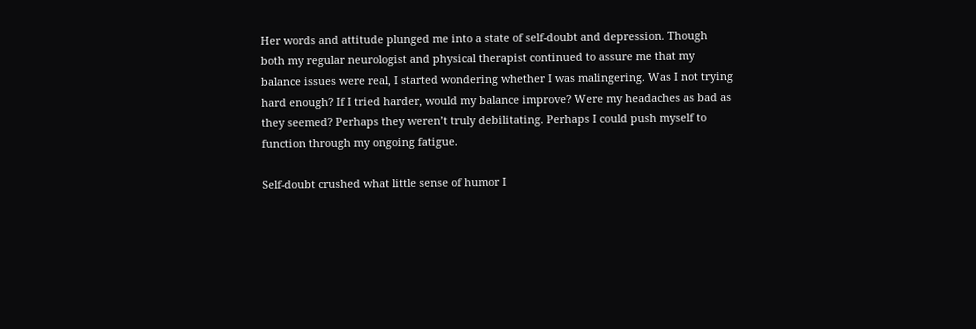Her words and attitude plunged me into a state of self-doubt and depression. Though both my regular neurologist and physical therapist continued to assure me that my balance issues were real, I started wondering whether I was malingering. Was I not trying hard enough? If I tried harder, would my balance improve? Were my headaches as bad as they seemed? Perhaps they weren’t truly debilitating. Perhaps I could push myself to function through my ongoing fatigue.

Self-doubt crushed what little sense of humor I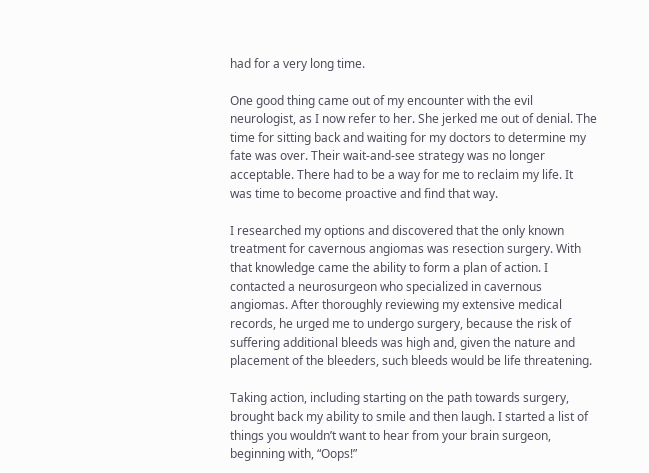had for a very long time.

One good thing came out of my encounter with the evil neurologist, as I now refer to her. She jerked me out of denial. The time for sitting back and waiting for my doctors to determine my fate was over. Their wait-and-see strategy was no longer acceptable. There had to be a way for me to reclaim my life. It was time to become proactive and find that way.

I researched my options and discovered that the only known treatment for cavernous angiomas was resection surgery. With that knowledge came the ability to form a plan of action. I contacted a neurosurgeon who specialized in cavernous angiomas. After thoroughly reviewing my extensive medical records, he urged me to undergo surgery, because the risk of suffering additional bleeds was high and, given the nature and placement of the bleeders, such bleeds would be life threatening.

Taking action, including starting on the path towards surgery, brought back my ability to smile and then laugh. I started a list of things you wouldn’t want to hear from your brain surgeon, beginning with, “Oops!”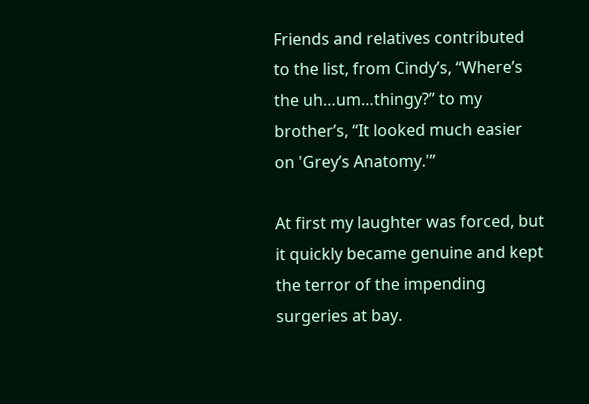Friends and relatives contributed to the list, from Cindy’s, “Where’s the uh…um…thingy?” to my brother’s, “It looked much easier on 'Grey’s Anatomy.'”

At first my laughter was forced, but it quickly became genuine and kept the terror of the impending surgeries at bay.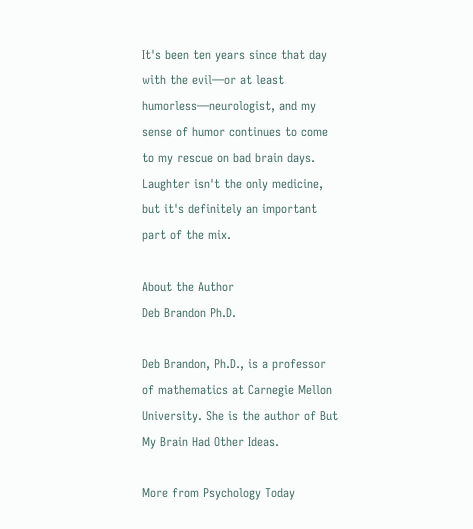It's been ten years since that day with the evil—or at least humorless—neurologist, and my sense of humor continues to come to my rescue on bad brain days. Laughter isn't the only medicine, but it's definitely an important part of the mix.

About the Author
Deb Brandon Ph.D.

Deb Brandon, Ph.D., is a professor of mathematics at Carnegie Mellon University. She is the author of But My Brain Had Other Ideas.

More from Psychology Today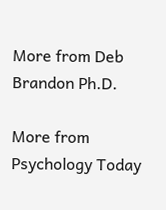More from Deb Brandon Ph.D.

More from Psychology Today